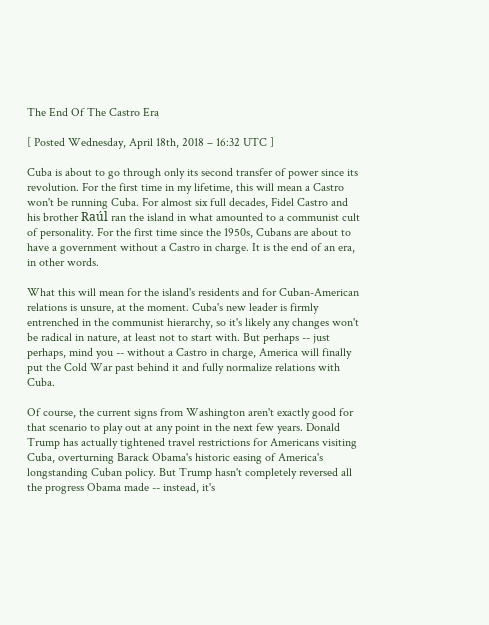The End Of The Castro Era

[ Posted Wednesday, April 18th, 2018 – 16:32 UTC ]

Cuba is about to go through only its second transfer of power since its revolution. For the first time in my lifetime, this will mean a Castro won't be running Cuba. For almost six full decades, Fidel Castro and his brother Raúl ran the island in what amounted to a communist cult of personality. For the first time since the 1950s, Cubans are about to have a government without a Castro in charge. It is the end of an era, in other words.

What this will mean for the island's residents and for Cuban-American relations is unsure, at the moment. Cuba's new leader is firmly entrenched in the communist hierarchy, so it's likely any changes won't be radical in nature, at least not to start with. But perhaps -- just perhaps, mind you -- without a Castro in charge, America will finally put the Cold War past behind it and fully normalize relations with Cuba.

Of course, the current signs from Washington aren't exactly good for that scenario to play out at any point in the next few years. Donald Trump has actually tightened travel restrictions for Americans visiting Cuba, overturning Barack Obama's historic easing of America's longstanding Cuban policy. But Trump hasn't completely reversed all the progress Obama made -- instead, it's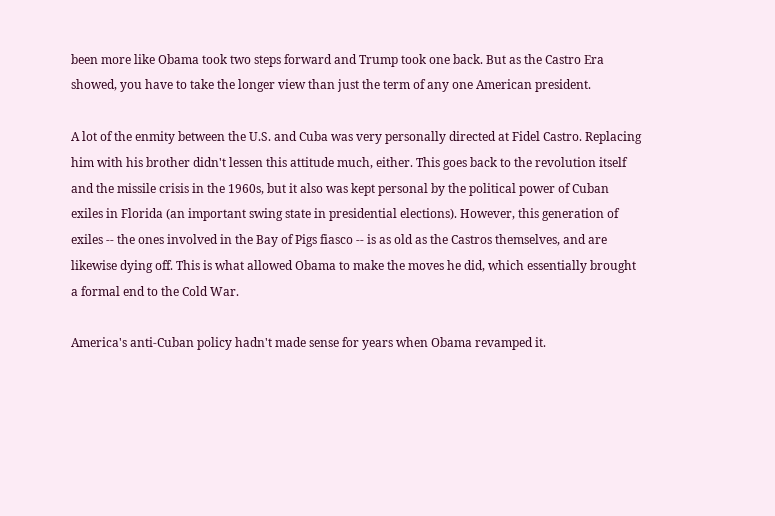been more like Obama took two steps forward and Trump took one back. But as the Castro Era showed, you have to take the longer view than just the term of any one American president.

A lot of the enmity between the U.S. and Cuba was very personally directed at Fidel Castro. Replacing him with his brother didn't lessen this attitude much, either. This goes back to the revolution itself and the missile crisis in the 1960s, but it also was kept personal by the political power of Cuban exiles in Florida (an important swing state in presidential elections). However, this generation of exiles -- the ones involved in the Bay of Pigs fiasco -- is as old as the Castros themselves, and are likewise dying off. This is what allowed Obama to make the moves he did, which essentially brought a formal end to the Cold War.

America's anti-Cuban policy hadn't made sense for years when Obama revamped it.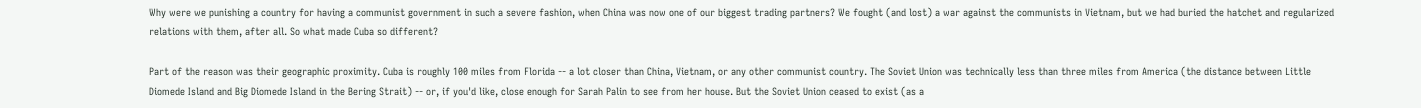Why were we punishing a country for having a communist government in such a severe fashion, when China was now one of our biggest trading partners? We fought (and lost) a war against the communists in Vietnam, but we had buried the hatchet and regularized relations with them, after all. So what made Cuba so different?

Part of the reason was their geographic proximity. Cuba is roughly 100 miles from Florida -- a lot closer than China, Vietnam, or any other communist country. The Soviet Union was technically less than three miles from America (the distance between Little Diomede Island and Big Diomede Island in the Bering Strait) -- or, if you'd like, close enough for Sarah Palin to see from her house. But the Soviet Union ceased to exist (as a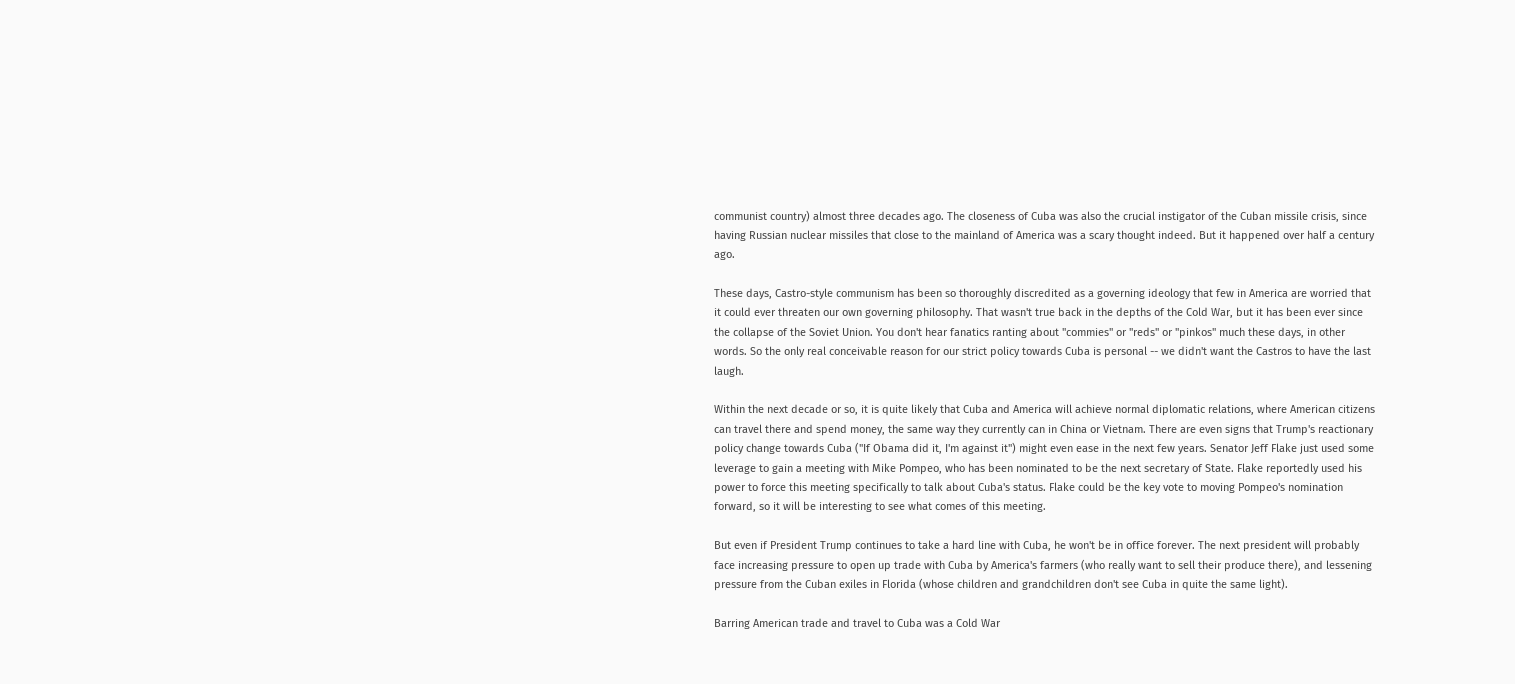communist country) almost three decades ago. The closeness of Cuba was also the crucial instigator of the Cuban missile crisis, since having Russian nuclear missiles that close to the mainland of America was a scary thought indeed. But it happened over half a century ago.

These days, Castro-style communism has been so thoroughly discredited as a governing ideology that few in America are worried that it could ever threaten our own governing philosophy. That wasn't true back in the depths of the Cold War, but it has been ever since the collapse of the Soviet Union. You don't hear fanatics ranting about "commies" or "reds" or "pinkos" much these days, in other words. So the only real conceivable reason for our strict policy towards Cuba is personal -- we didn't want the Castros to have the last laugh.

Within the next decade or so, it is quite likely that Cuba and America will achieve normal diplomatic relations, where American citizens can travel there and spend money, the same way they currently can in China or Vietnam. There are even signs that Trump's reactionary policy change towards Cuba ("If Obama did it, I'm against it") might even ease in the next few years. Senator Jeff Flake just used some leverage to gain a meeting with Mike Pompeo, who has been nominated to be the next secretary of State. Flake reportedly used his power to force this meeting specifically to talk about Cuba's status. Flake could be the key vote to moving Pompeo's nomination forward, so it will be interesting to see what comes of this meeting.

But even if President Trump continues to take a hard line with Cuba, he won't be in office forever. The next president will probably face increasing pressure to open up trade with Cuba by America's farmers (who really want to sell their produce there), and lessening pressure from the Cuban exiles in Florida (whose children and grandchildren don't see Cuba in quite the same light).

Barring American trade and travel to Cuba was a Cold War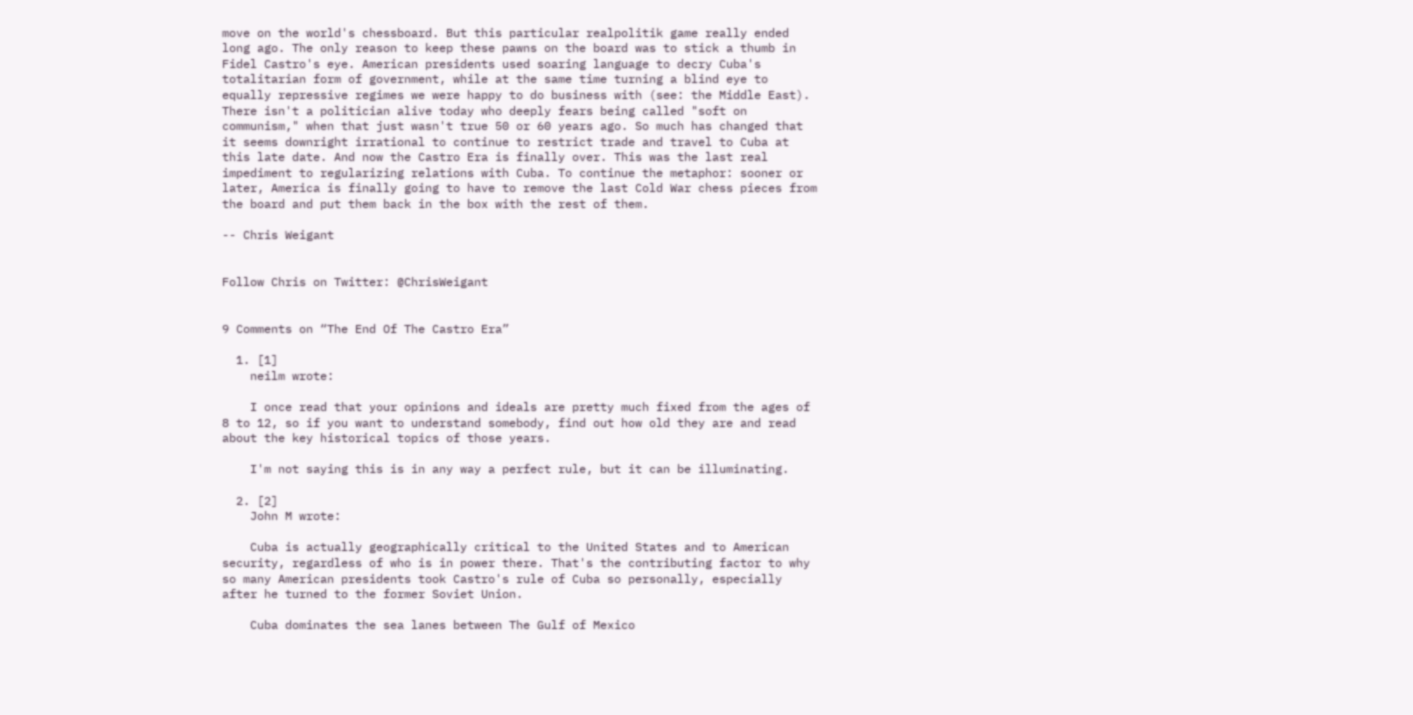move on the world's chessboard. But this particular realpolitik game really ended long ago. The only reason to keep these pawns on the board was to stick a thumb in Fidel Castro's eye. American presidents used soaring language to decry Cuba's totalitarian form of government, while at the same time turning a blind eye to equally repressive regimes we were happy to do business with (see: the Middle East). There isn't a politician alive today who deeply fears being called "soft on communism," when that just wasn't true 50 or 60 years ago. So much has changed that it seems downright irrational to continue to restrict trade and travel to Cuba at this late date. And now the Castro Era is finally over. This was the last real impediment to regularizing relations with Cuba. To continue the metaphor: sooner or later, America is finally going to have to remove the last Cold War chess pieces from the board and put them back in the box with the rest of them.

-- Chris Weigant


Follow Chris on Twitter: @ChrisWeigant


9 Comments on “The End Of The Castro Era”

  1. [1]
    neilm wrote:

    I once read that your opinions and ideals are pretty much fixed from the ages of 8 to 12, so if you want to understand somebody, find out how old they are and read about the key historical topics of those years.

    I'm not saying this is in any way a perfect rule, but it can be illuminating.

  2. [2]
    John M wrote:

    Cuba is actually geographically critical to the United States and to American security, regardless of who is in power there. That's the contributing factor to why so many American presidents took Castro's rule of Cuba so personally, especially after he turned to the former Soviet Union.

    Cuba dominates the sea lanes between The Gulf of Mexico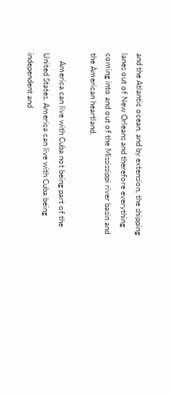and the Atlantic ocean, and by extension, the shipping lanes out of New Orleans and therefore everything coming into and out of the Mississippi river basin and the American heartland.

    America can live with Cuba not being part of the United States. America can live with Cuba being independent and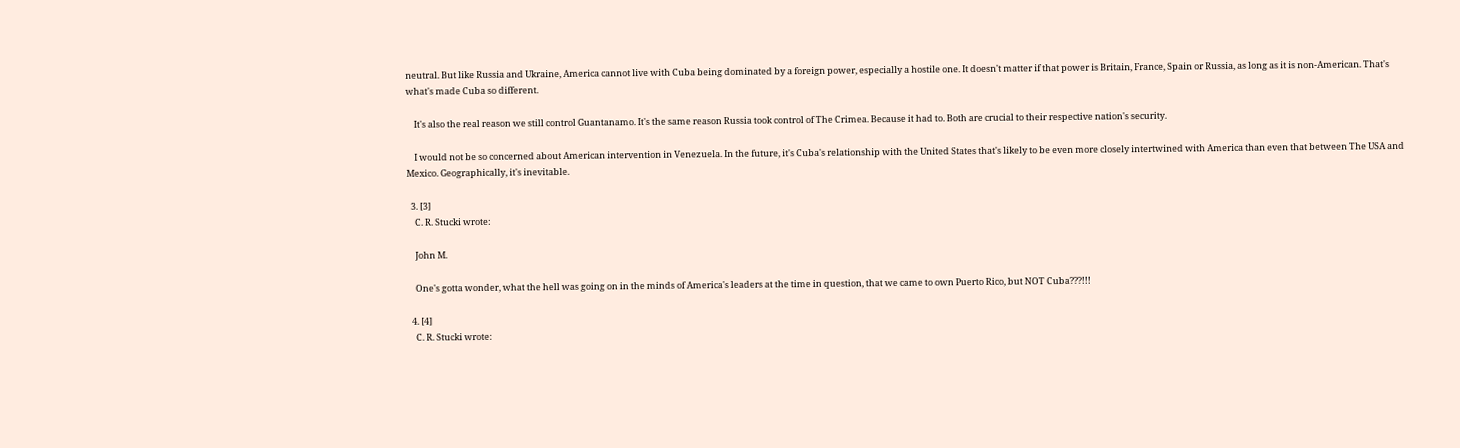neutral. But like Russia and Ukraine, America cannot live with Cuba being dominated by a foreign power, especially a hostile one. It doesn't matter if that power is Britain, France, Spain or Russia, as long as it is non-American. That's what's made Cuba so different.

    It's also the real reason we still control Guantanamo. It's the same reason Russia took control of The Crimea. Because it had to. Both are crucial to their respective nation's security.

    I would not be so concerned about American intervention in Venezuela. In the future, it's Cuba's relationship with the United States that's likely to be even more closely intertwined with America than even that between The USA and Mexico. Geographically, it's inevitable.

  3. [3]
    C. R. Stucki wrote:

    John M.

    One's gotta wonder, what the hell was going on in the minds of America's leaders at the time in question, that we came to own Puerto Rico, but NOT Cuba???!!!

  4. [4]
    C. R. Stucki wrote: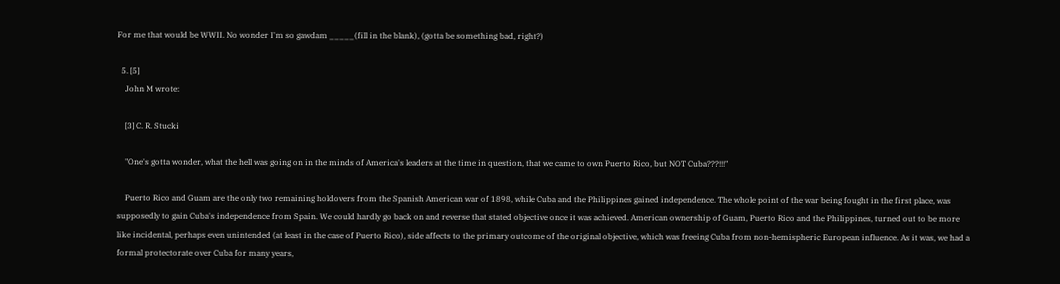For me that would be WWII. No wonder I'm so gawdam _____(fill in the blank), (gotta be something bad, right?)

  5. [5]
    John M wrote:

    [3] C. R. Stucki

    "One's gotta wonder, what the hell was going on in the minds of America's leaders at the time in question, that we came to own Puerto Rico, but NOT Cuba???!!!"

    Puerto Rico and Guam are the only two remaining holdovers from the Spanish American war of 1898, while Cuba and the Philippines gained independence. The whole point of the war being fought in the first place, was supposedly to gain Cuba's independence from Spain. We could hardly go back on and reverse that stated objective once it was achieved. American ownership of Guam, Puerto Rico and the Philippines, turned out to be more like incidental, perhaps even unintended (at least in the case of Puerto Rico), side affects to the primary outcome of the original objective, which was freeing Cuba from non-hemispheric European influence. As it was, we had a formal protectorate over Cuba for many years,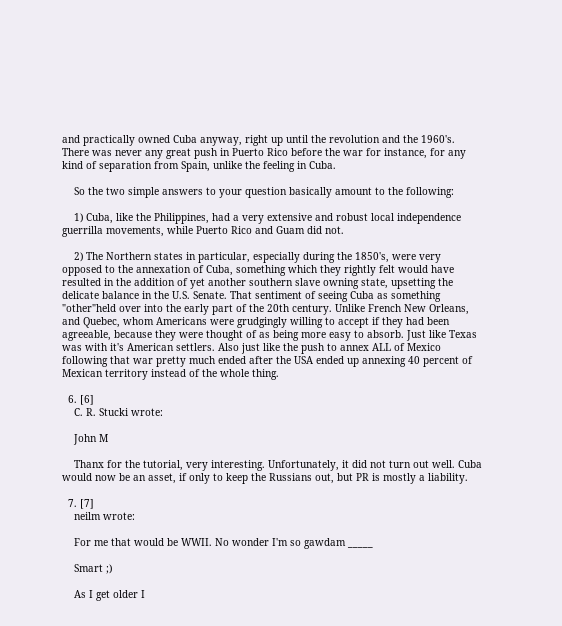and practically owned Cuba anyway, right up until the revolution and the 1960's. There was never any great push in Puerto Rico before the war for instance, for any kind of separation from Spain, unlike the feeling in Cuba.

    So the two simple answers to your question basically amount to the following:

    1) Cuba, like the Philippines, had a very extensive and robust local independence guerrilla movements, while Puerto Rico and Guam did not.

    2) The Northern states in particular, especially during the 1850's, were very opposed to the annexation of Cuba, something which they rightly felt would have resulted in the addition of yet another southern slave owning state, upsetting the delicate balance in the U.S. Senate. That sentiment of seeing Cuba as something "other"held over into the early part of the 20th century. Unlike French New Orleans, and Quebec, whom Americans were grudgingly willing to accept if they had been agreeable, because they were thought of as being more easy to absorb. Just like Texas was with it's American settlers. Also just like the push to annex ALL of Mexico following that war pretty much ended after the USA ended up annexing 40 percent of Mexican territory instead of the whole thing.

  6. [6]
    C. R. Stucki wrote:

    John M

    Thanx for the tutorial, very interesting. Unfortunately, it did not turn out well. Cuba would now be an asset, if only to keep the Russians out, but PR is mostly a liability.

  7. [7]
    neilm wrote:

    For me that would be WWII. No wonder I'm so gawdam _____

    Smart ;)

    As I get older I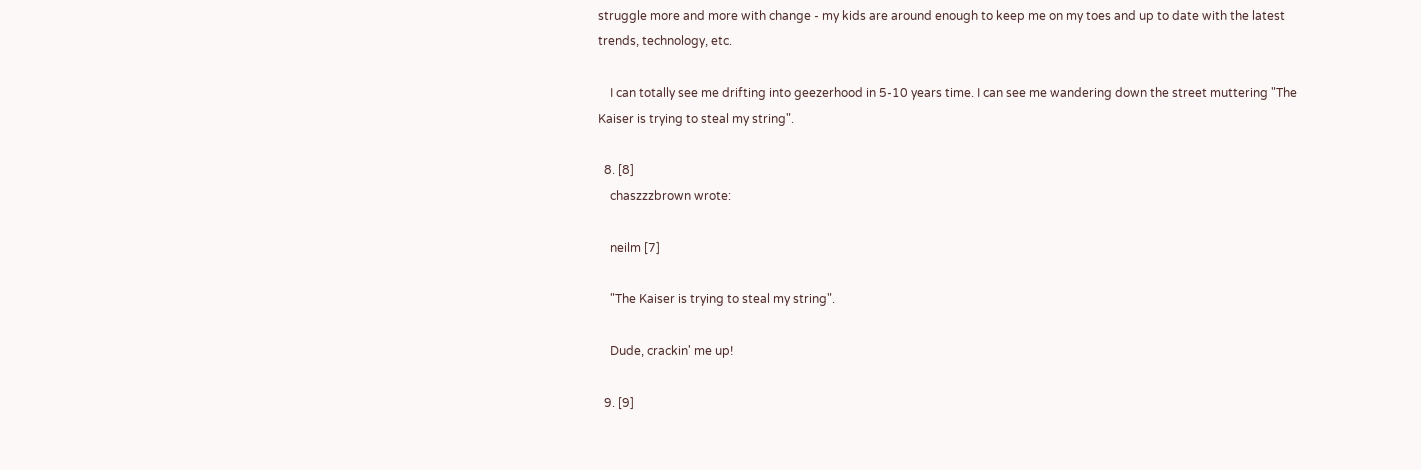struggle more and more with change - my kids are around enough to keep me on my toes and up to date with the latest trends, technology, etc.

    I can totally see me drifting into geezerhood in 5-10 years time. I can see me wandering down the street muttering "The Kaiser is trying to steal my string".

  8. [8]
    chaszzzbrown wrote:

    neilm [7]

    "The Kaiser is trying to steal my string".

    Dude, crackin' me up!

  9. [9]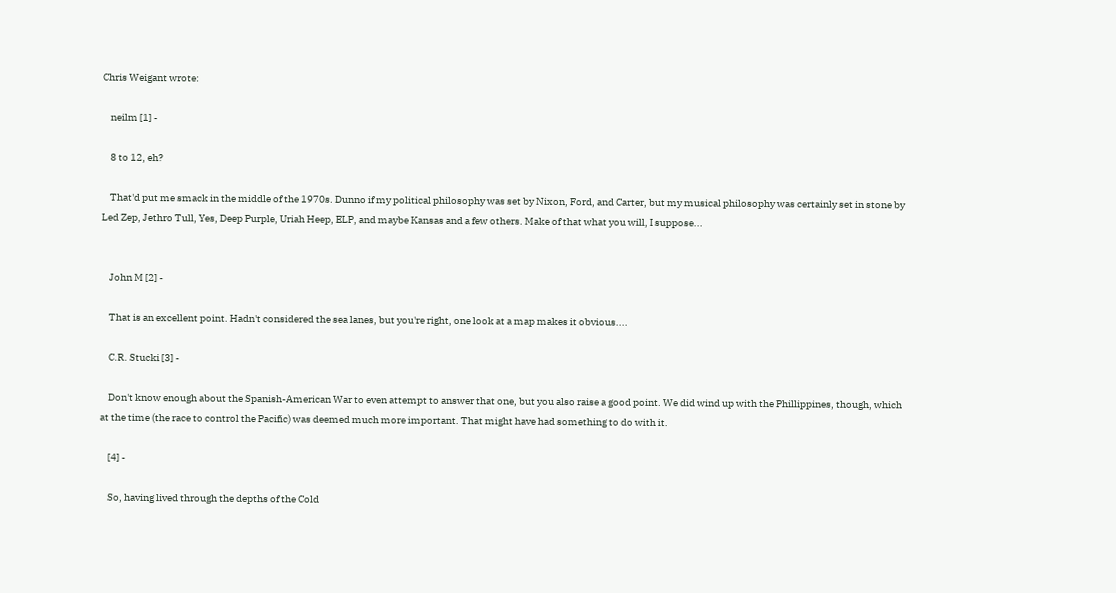Chris Weigant wrote:

    neilm [1] -

    8 to 12, eh?

    That'd put me smack in the middle of the 1970s. Dunno if my political philosophy was set by Nixon, Ford, and Carter, but my musical philosophy was certainly set in stone by Led Zep, Jethro Tull, Yes, Deep Purple, Uriah Heep, ELP, and maybe Kansas and a few others. Make of that what you will, I suppose...


    John M [2] -

    That is an excellent point. Hadn't considered the sea lanes, but you're right, one look at a map makes it obvious....

    C.R. Stucki [3] -

    Don't know enough about the Spanish-American War to even attempt to answer that one, but you also raise a good point. We did wind up with the Phillippines, though, which at the time (the race to control the Pacific) was deemed much more important. That might have had something to do with it.

    [4] -

    So, having lived through the depths of the Cold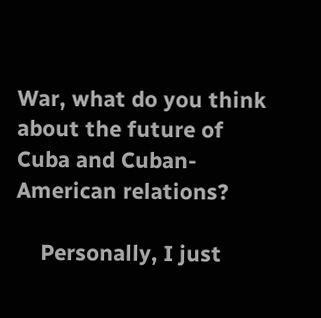War, what do you think about the future of Cuba and Cuban-American relations?

    Personally, I just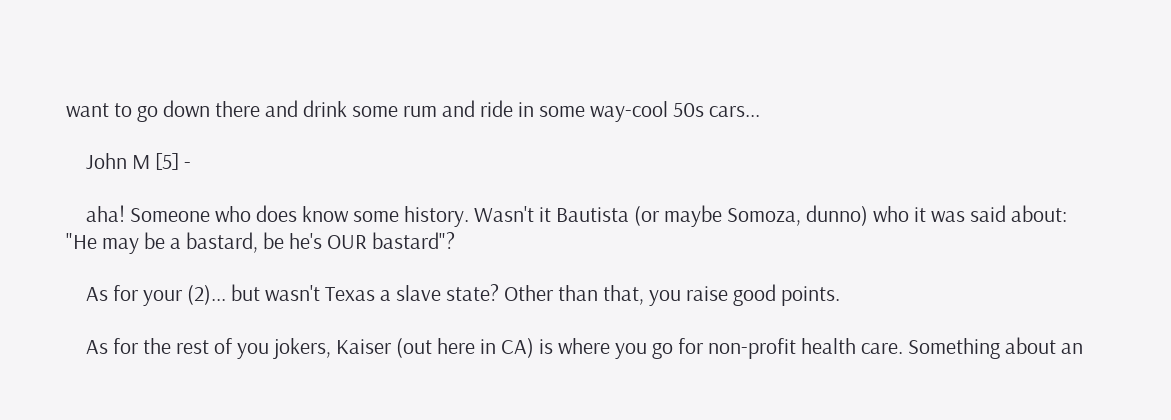want to go down there and drink some rum and ride in some way-cool 50s cars...

    John M [5] -

    aha! Someone who does know some history. Wasn't it Bautista (or maybe Somoza, dunno) who it was said about: "He may be a bastard, be he's OUR bastard"?

    As for your (2)... but wasn't Texas a slave state? Other than that, you raise good points.

    As for the rest of you jokers, Kaiser (out here in CA) is where you go for non-profit health care. Something about an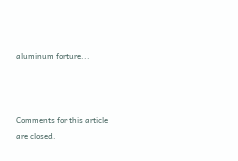aluminum forture...



Comments for this article are closed.